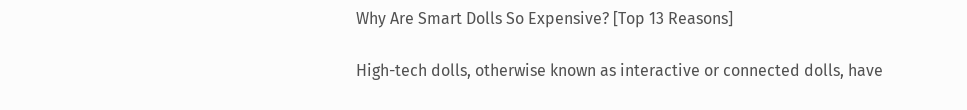Why Are Smart Dolls So Expensive? [Top 13 Reasons]

High-tech dolls, otherwise known as interactive or connected dolls, have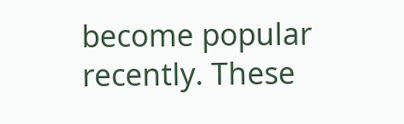become popular recently. These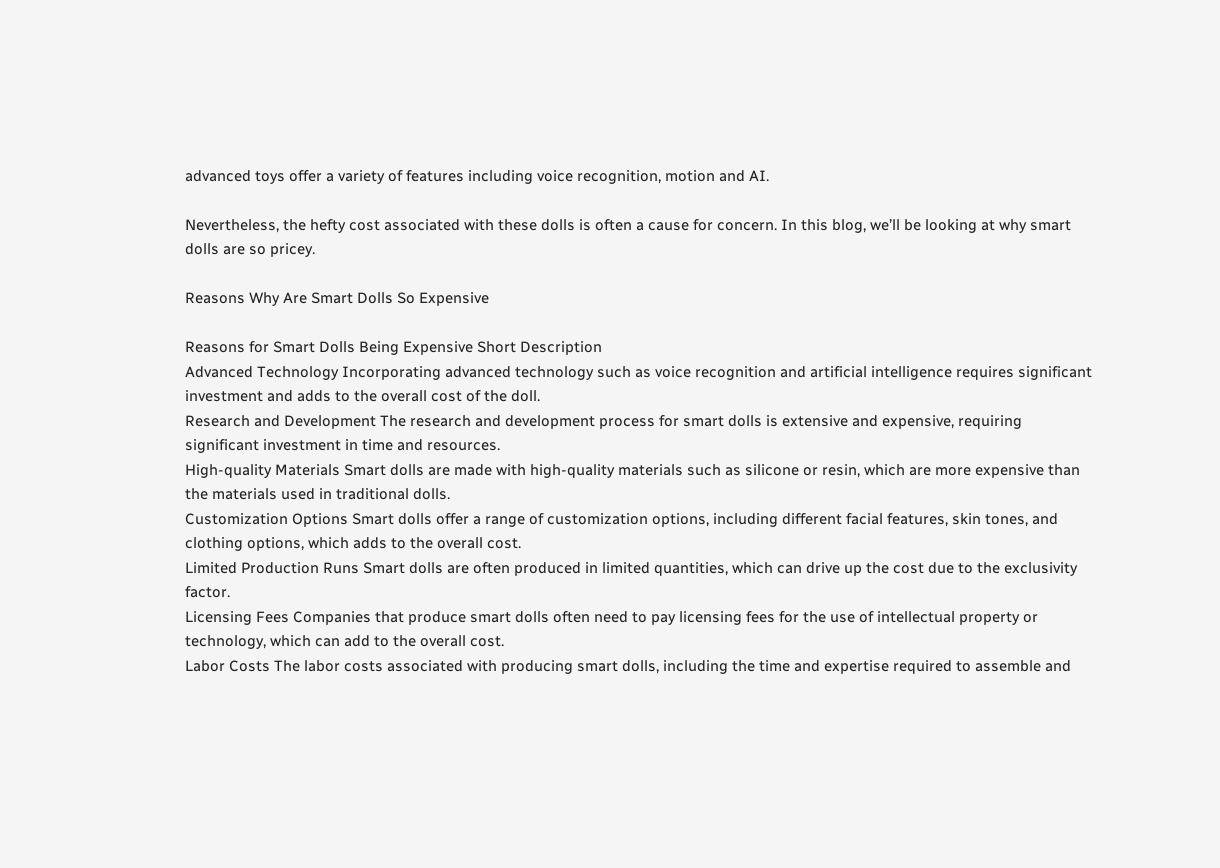advanced toys offer a variety of features including voice recognition, motion and AI.

Nevertheless, the hefty cost associated with these dolls is often a cause for concern. In this blog, we’ll be looking at why smart dolls are so pricey.

Reasons Why Are Smart Dolls So Expensive

Reasons for Smart Dolls Being Expensive Short Description
Advanced Technology Incorporating advanced technology such as voice recognition and artificial intelligence requires significant investment and adds to the overall cost of the doll.
Research and Development The research and development process for smart dolls is extensive and expensive, requiring significant investment in time and resources.
High-quality Materials Smart dolls are made with high-quality materials such as silicone or resin, which are more expensive than the materials used in traditional dolls.
Customization Options Smart dolls offer a range of customization options, including different facial features, skin tones, and clothing options, which adds to the overall cost.
Limited Production Runs Smart dolls are often produced in limited quantities, which can drive up the cost due to the exclusivity factor.
Licensing Fees Companies that produce smart dolls often need to pay licensing fees for the use of intellectual property or technology, which can add to the overall cost.
Labor Costs The labor costs associated with producing smart dolls, including the time and expertise required to assemble and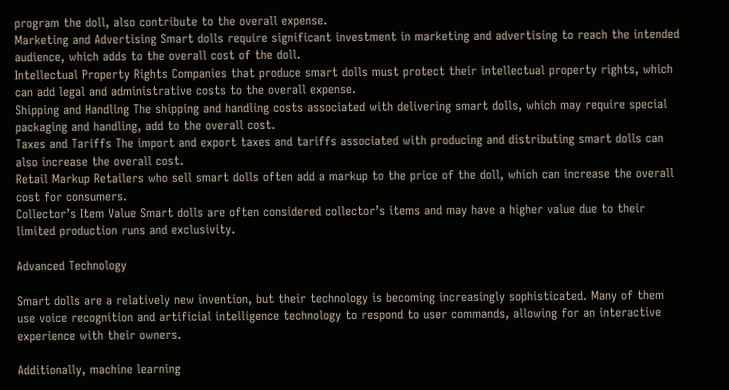program the doll, also contribute to the overall expense.
Marketing and Advertising Smart dolls require significant investment in marketing and advertising to reach the intended audience, which adds to the overall cost of the doll.
Intellectual Property Rights Companies that produce smart dolls must protect their intellectual property rights, which can add legal and administrative costs to the overall expense.
Shipping and Handling The shipping and handling costs associated with delivering smart dolls, which may require special packaging and handling, add to the overall cost.
Taxes and Tariffs The import and export taxes and tariffs associated with producing and distributing smart dolls can also increase the overall cost.
Retail Markup Retailers who sell smart dolls often add a markup to the price of the doll, which can increase the overall cost for consumers.
Collector’s Item Value Smart dolls are often considered collector’s items and may have a higher value due to their limited production runs and exclusivity.

Advanced Technology

Smart dolls are a relatively new invention, but their technology is becoming increasingly sophisticated. Many of them use voice recognition and artificial intelligence technology to respond to user commands, allowing for an interactive experience with their owners.

Additionally, machine learning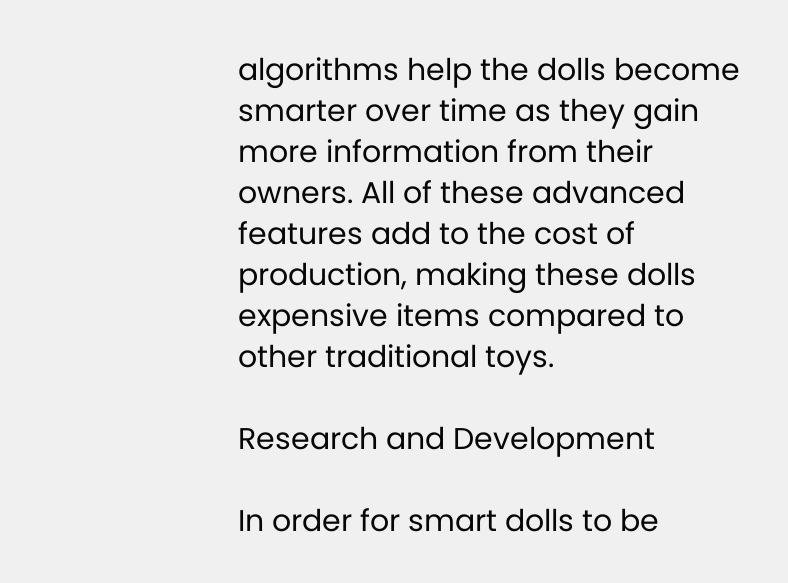algorithms help the dolls become smarter over time as they gain more information from their owners. All of these advanced features add to the cost of production, making these dolls expensive items compared to other traditional toys.

Research and Development

In order for smart dolls to be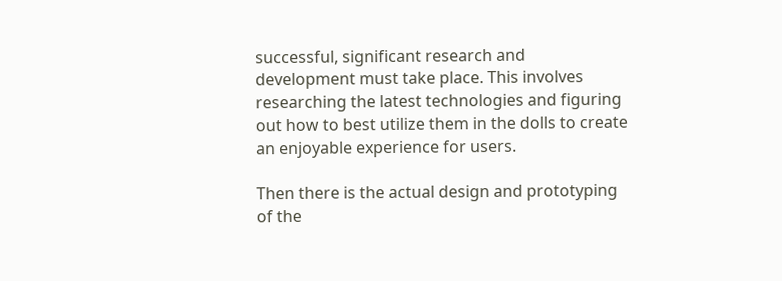successful, significant research and development must take place. This involves researching the latest technologies and figuring out how to best utilize them in the dolls to create an enjoyable experience for users.

Then there is the actual design and prototyping of the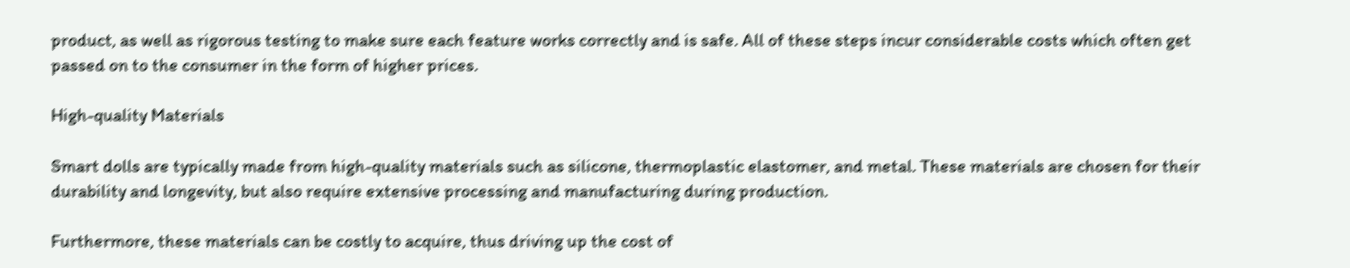product, as well as rigorous testing to make sure each feature works correctly and is safe. All of these steps incur considerable costs which often get passed on to the consumer in the form of higher prices.

High-quality Materials

Smart dolls are typically made from high-quality materials such as silicone, thermoplastic elastomer, and metal. These materials are chosen for their durability and longevity, but also require extensive processing and manufacturing during production.

Furthermore, these materials can be costly to acquire, thus driving up the cost of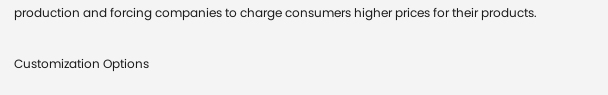production and forcing companies to charge consumers higher prices for their products.

Customization Options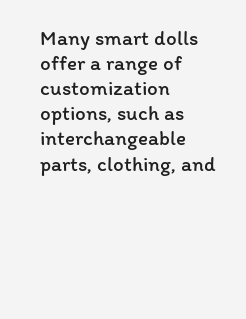Many smart dolls offer a range of customization options, such as interchangeable parts, clothing, and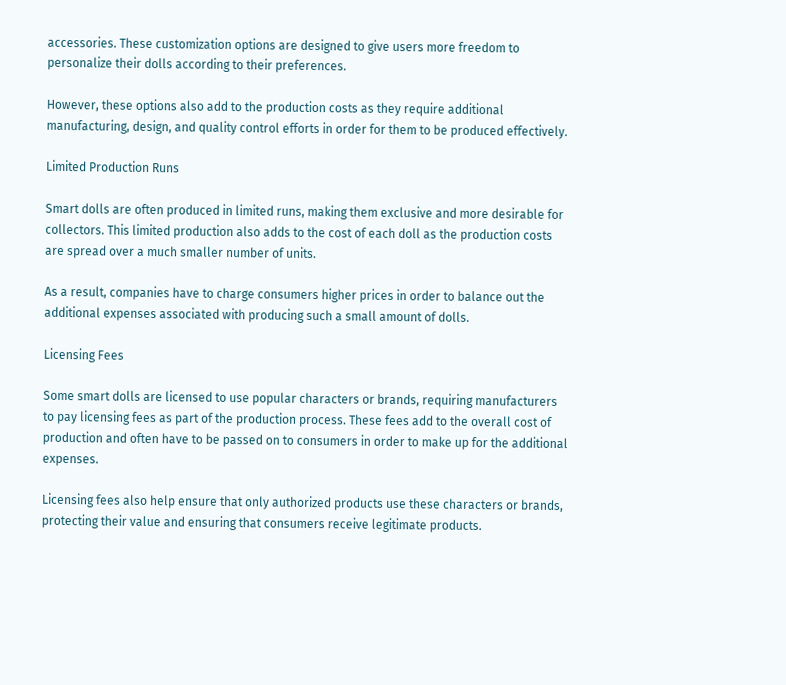accessories. These customization options are designed to give users more freedom to personalize their dolls according to their preferences.

However, these options also add to the production costs as they require additional manufacturing, design, and quality control efforts in order for them to be produced effectively.

Limited Production Runs

Smart dolls are often produced in limited runs, making them exclusive and more desirable for collectors. This limited production also adds to the cost of each doll as the production costs are spread over a much smaller number of units.

As a result, companies have to charge consumers higher prices in order to balance out the additional expenses associated with producing such a small amount of dolls.

Licensing Fees

Some smart dolls are licensed to use popular characters or brands, requiring manufacturers to pay licensing fees as part of the production process. These fees add to the overall cost of production and often have to be passed on to consumers in order to make up for the additional expenses.

Licensing fees also help ensure that only authorized products use these characters or brands, protecting their value and ensuring that consumers receive legitimate products.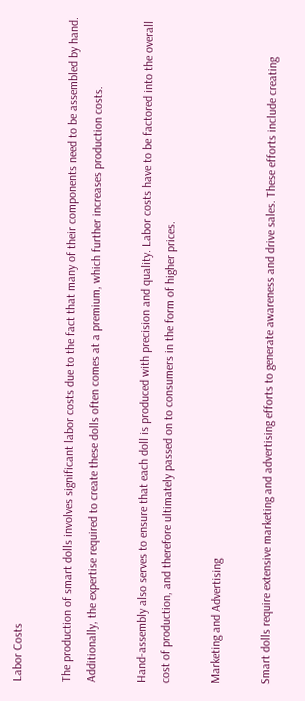Labor Costs

The production of smart dolls involves significant labor costs due to the fact that many of their components need to be assembled by hand. Additionally, the expertise required to create these dolls often comes at a premium, which further increases production costs.

Hand-assembly also serves to ensure that each doll is produced with precision and quality. Labor costs have to be factored into the overall cost of production, and therefore ultimately passed on to consumers in the form of higher prices.

Marketing and Advertising

Smart dolls require extensive marketing and advertising efforts to generate awareness and drive sales. These efforts include creating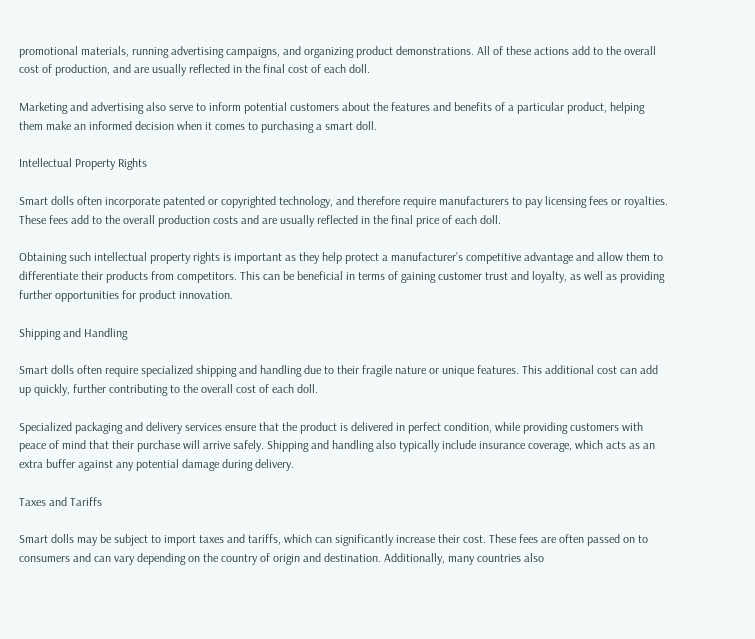promotional materials, running advertising campaigns, and organizing product demonstrations. All of these actions add to the overall cost of production, and are usually reflected in the final cost of each doll.

Marketing and advertising also serve to inform potential customers about the features and benefits of a particular product, helping them make an informed decision when it comes to purchasing a smart doll.

Intellectual Property Rights

Smart dolls often incorporate patented or copyrighted technology, and therefore require manufacturers to pay licensing fees or royalties. These fees add to the overall production costs and are usually reflected in the final price of each doll.

Obtaining such intellectual property rights is important as they help protect a manufacturer’s competitive advantage and allow them to differentiate their products from competitors. This can be beneficial in terms of gaining customer trust and loyalty, as well as providing further opportunities for product innovation.

Shipping and Handling

Smart dolls often require specialized shipping and handling due to their fragile nature or unique features. This additional cost can add up quickly, further contributing to the overall cost of each doll.

Specialized packaging and delivery services ensure that the product is delivered in perfect condition, while providing customers with peace of mind that their purchase will arrive safely. Shipping and handling also typically include insurance coverage, which acts as an extra buffer against any potential damage during delivery.

Taxes and Tariffs

Smart dolls may be subject to import taxes and tariffs, which can significantly increase their cost. These fees are often passed on to consumers and can vary depending on the country of origin and destination. Additionally, many countries also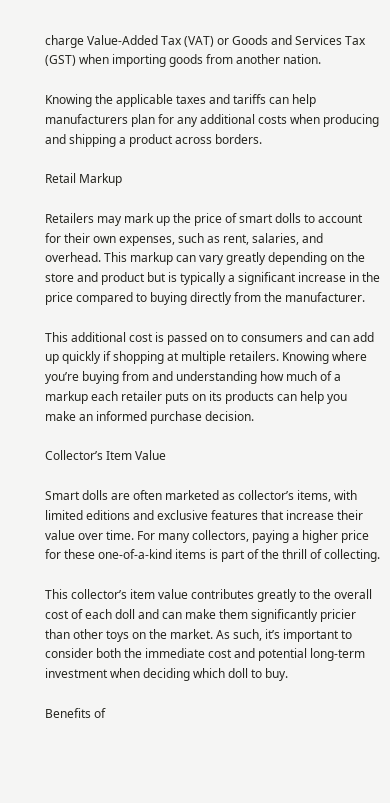charge Value-Added Tax (VAT) or Goods and Services Tax (GST) when importing goods from another nation.

Knowing the applicable taxes and tariffs can help manufacturers plan for any additional costs when producing and shipping a product across borders.

Retail Markup

Retailers may mark up the price of smart dolls to account for their own expenses, such as rent, salaries, and overhead. This markup can vary greatly depending on the store and product but is typically a significant increase in the price compared to buying directly from the manufacturer.

This additional cost is passed on to consumers and can add up quickly if shopping at multiple retailers. Knowing where you’re buying from and understanding how much of a markup each retailer puts on its products can help you make an informed purchase decision.

Collector’s Item Value

Smart dolls are often marketed as collector’s items, with limited editions and exclusive features that increase their value over time. For many collectors, paying a higher price for these one-of-a-kind items is part of the thrill of collecting.

This collector’s item value contributes greatly to the overall cost of each doll and can make them significantly pricier than other toys on the market. As such, it’s important to consider both the immediate cost and potential long-term investment when deciding which doll to buy.

Benefits of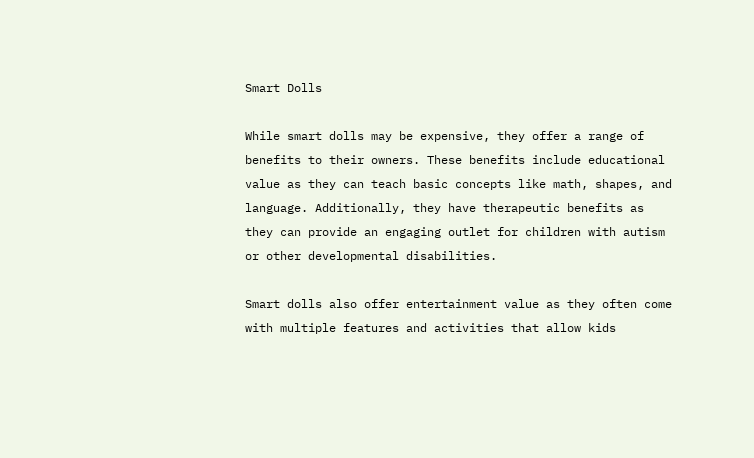Smart Dolls

While smart dolls may be expensive, they offer a range of benefits to their owners. These benefits include educational value as they can teach basic concepts like math, shapes, and language. Additionally, they have therapeutic benefits as they can provide an engaging outlet for children with autism or other developmental disabilities.

Smart dolls also offer entertainment value as they often come with multiple features and activities that allow kids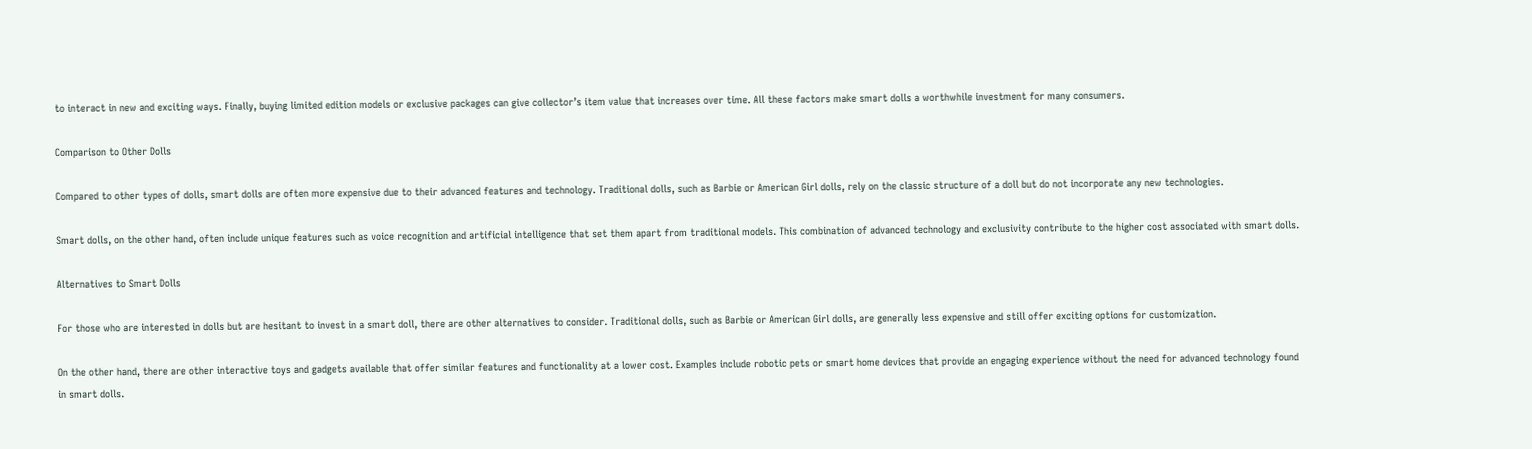to interact in new and exciting ways. Finally, buying limited edition models or exclusive packages can give collector’s item value that increases over time. All these factors make smart dolls a worthwhile investment for many consumers.

Comparison to Other Dolls

Compared to other types of dolls, smart dolls are often more expensive due to their advanced features and technology. Traditional dolls, such as Barbie or American Girl dolls, rely on the classic structure of a doll but do not incorporate any new technologies.

Smart dolls, on the other hand, often include unique features such as voice recognition and artificial intelligence that set them apart from traditional models. This combination of advanced technology and exclusivity contribute to the higher cost associated with smart dolls.

Alternatives to Smart Dolls

For those who are interested in dolls but are hesitant to invest in a smart doll, there are other alternatives to consider. Traditional dolls, such as Barbie or American Girl dolls, are generally less expensive and still offer exciting options for customization.

On the other hand, there are other interactive toys and gadgets available that offer similar features and functionality at a lower cost. Examples include robotic pets or smart home devices that provide an engaging experience without the need for advanced technology found in smart dolls.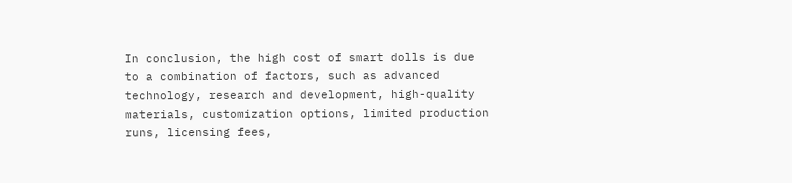In conclusion, the high cost of smart dolls is due to a combination of factors, such as advanced technology, research and development, high-quality materials, customization options, limited production runs, licensing fees,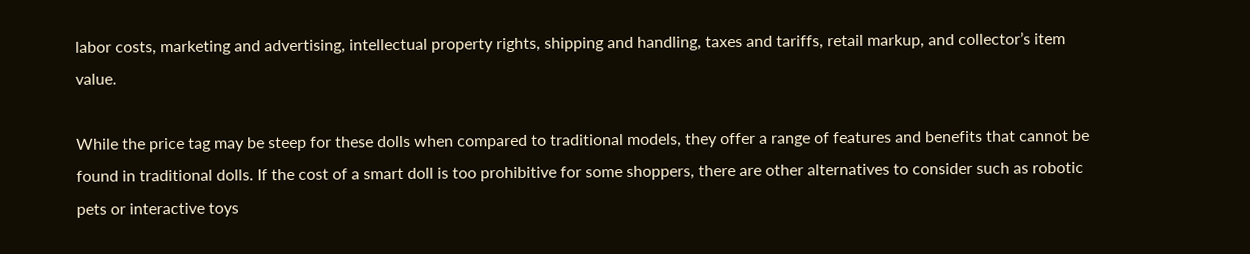labor costs, marketing and advertising, intellectual property rights, shipping and handling, taxes and tariffs, retail markup, and collector’s item value.

While the price tag may be steep for these dolls when compared to traditional models, they offer a range of features and benefits that cannot be found in traditional dolls. If the cost of a smart doll is too prohibitive for some shoppers, there are other alternatives to consider such as robotic pets or interactive toys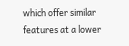which offer similar features at a lower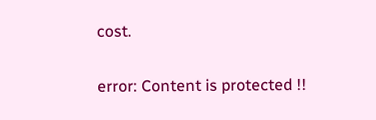cost.

error: Content is protected !!